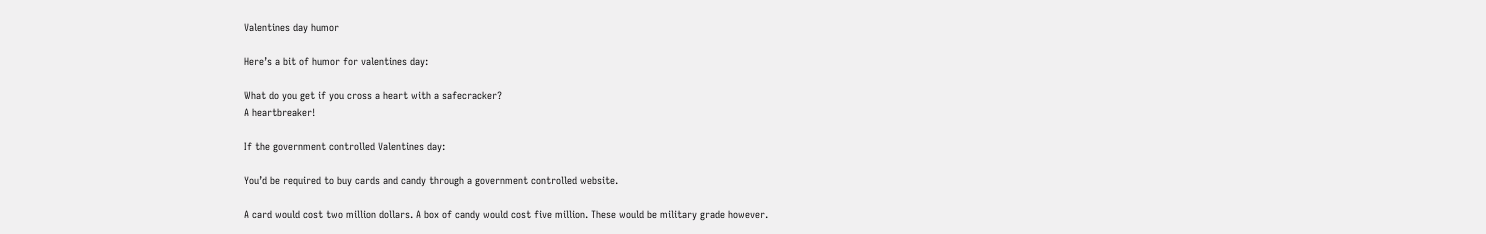Valentines day humor

Here’s a bit of humor for valentines day:

What do you get if you cross a heart with a safecracker?
A heartbreaker!

If the government controlled Valentines day:

You’d be required to buy cards and candy through a government controlled website.

A card would cost two million dollars. A box of candy would cost five million. These would be military grade however.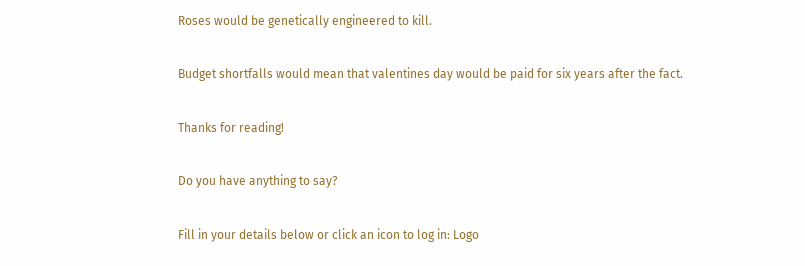Roses would be genetically engineered to kill.

Budget shortfalls would mean that valentines day would be paid for six years after the fact.

Thanks for reading!

Do you have anything to say?

Fill in your details below or click an icon to log in: Logo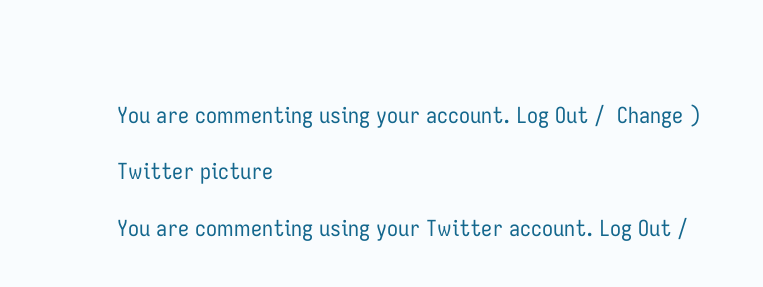You are commenting using your account. Log Out /  Change )

Twitter picture

You are commenting using your Twitter account. Log Out /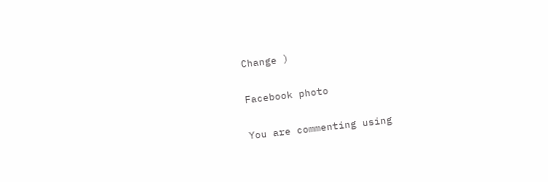Change )

Facebook photo

You are commenting using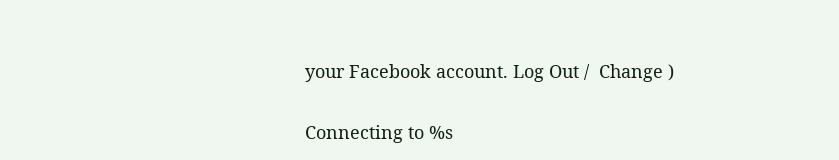your Facebook account. Log Out /  Change )

Connecting to %s